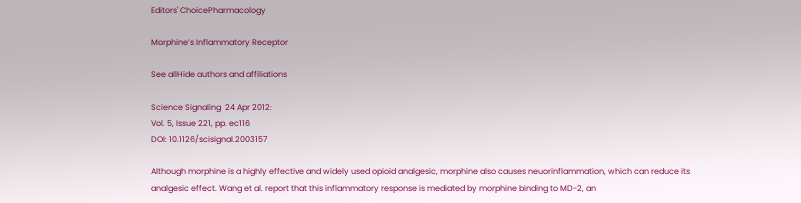Editors' ChoicePharmacology

Morphine’s Inflammatory Receptor

See allHide authors and affiliations

Science Signaling  24 Apr 2012:
Vol. 5, Issue 221, pp. ec116
DOI: 10.1126/scisignal.2003157

Although morphine is a highly effective and widely used opioid analgesic, morphine also causes neuorinflammation, which can reduce its analgesic effect. Wang et al. report that this inflammatory response is mediated by morphine binding to MD-2, an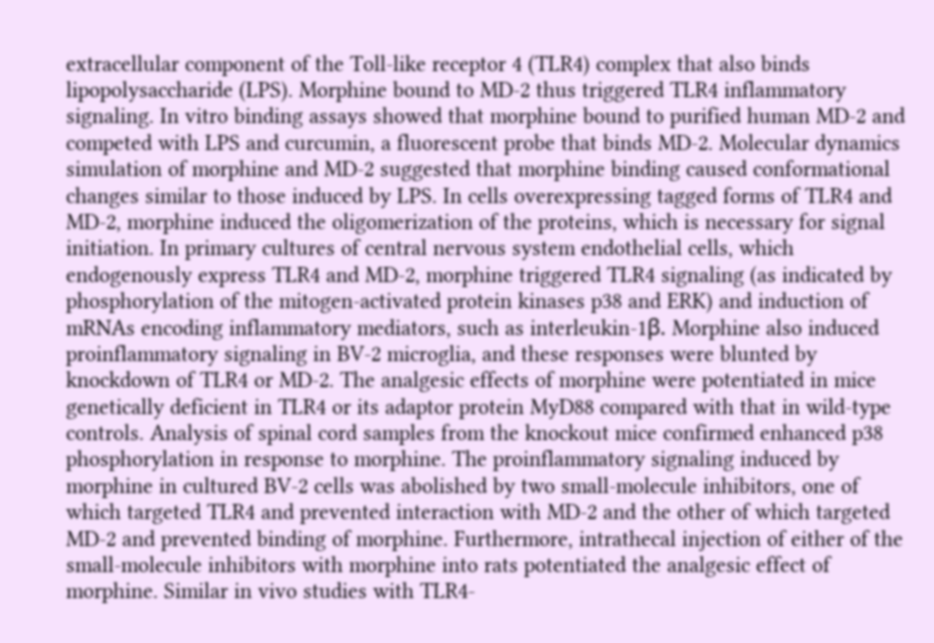extracellular component of the Toll-like receptor 4 (TLR4) complex that also binds lipopolysaccharide (LPS). Morphine bound to MD-2 thus triggered TLR4 inflammatory signaling. In vitro binding assays showed that morphine bound to purified human MD-2 and competed with LPS and curcumin, a fluorescent probe that binds MD-2. Molecular dynamics simulation of morphine and MD-2 suggested that morphine binding caused conformational changes similar to those induced by LPS. In cells overexpressing tagged forms of TLR4 and MD-2, morphine induced the oligomerization of the proteins, which is necessary for signal initiation. In primary cultures of central nervous system endothelial cells, which endogenously express TLR4 and MD-2, morphine triggered TLR4 signaling (as indicated by phosphorylation of the mitogen-activated protein kinases p38 and ERK) and induction of mRNAs encoding inflammatory mediators, such as interleukin-1β. Morphine also induced proinflammatory signaling in BV-2 microglia, and these responses were blunted by knockdown of TLR4 or MD-2. The analgesic effects of morphine were potentiated in mice genetically deficient in TLR4 or its adaptor protein MyD88 compared with that in wild-type controls. Analysis of spinal cord samples from the knockout mice confirmed enhanced p38 phosphorylation in response to morphine. The proinflammatory signaling induced by morphine in cultured BV-2 cells was abolished by two small-molecule inhibitors, one of which targeted TLR4 and prevented interaction with MD-2 and the other of which targeted MD-2 and prevented binding of morphine. Furthermore, intrathecal injection of either of the small-molecule inhibitors with morphine into rats potentiated the analgesic effect of morphine. Similar in vivo studies with TLR4-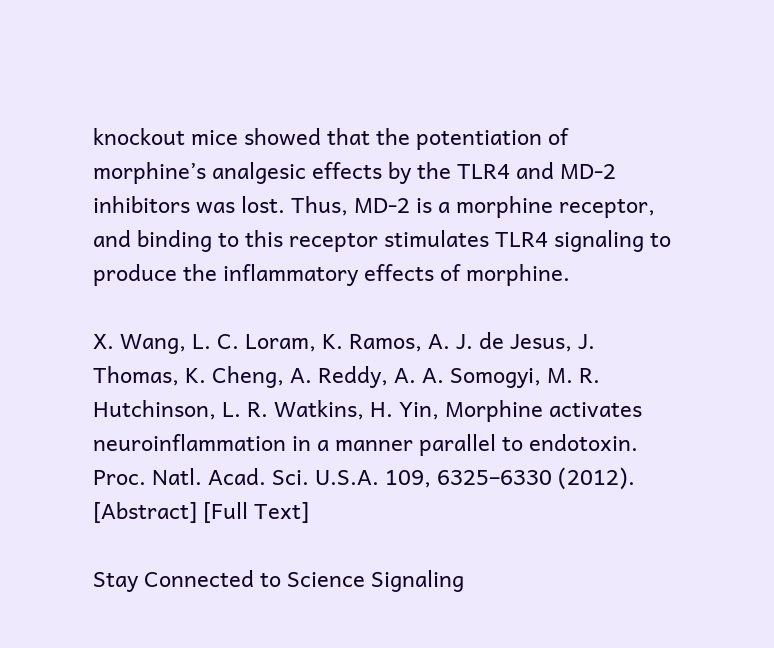knockout mice showed that the potentiation of morphine’s analgesic effects by the TLR4 and MD-2 inhibitors was lost. Thus, MD-2 is a morphine receptor, and binding to this receptor stimulates TLR4 signaling to produce the inflammatory effects of morphine.

X. Wang, L. C. Loram, K. Ramos, A. J. de Jesus, J. Thomas, K. Cheng, A. Reddy, A. A. Somogyi, M. R. Hutchinson, L. R. Watkins, H. Yin, Morphine activates neuroinflammation in a manner parallel to endotoxin. Proc. Natl. Acad. Sci. U.S.A. 109, 6325–6330 (2012). [Abstract] [Full Text]

Stay Connected to Science Signaling